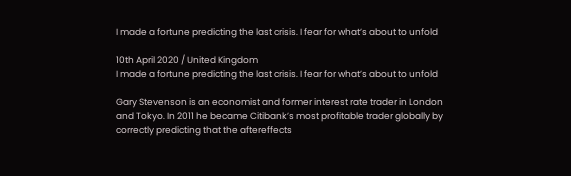I made a fortune predicting the last crisis. I fear for what’s about to unfold

10th April 2020 / United Kingdom
I made a fortune predicting the last crisis. I fear for what’s about to unfold

Gary Stevenson is an economist and former interest rate trader in London and Tokyo. In 2011 he became Citibank’s most profitable trader globally by correctly predicting that the aftereffects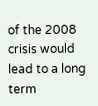of the 2008 crisis would lead to a long term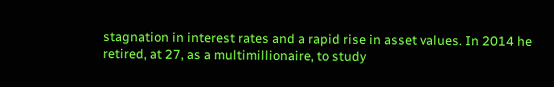stagnation in interest rates and a rapid rise in asset values. In 2014 he retired, at 27, as a multimillionaire, to study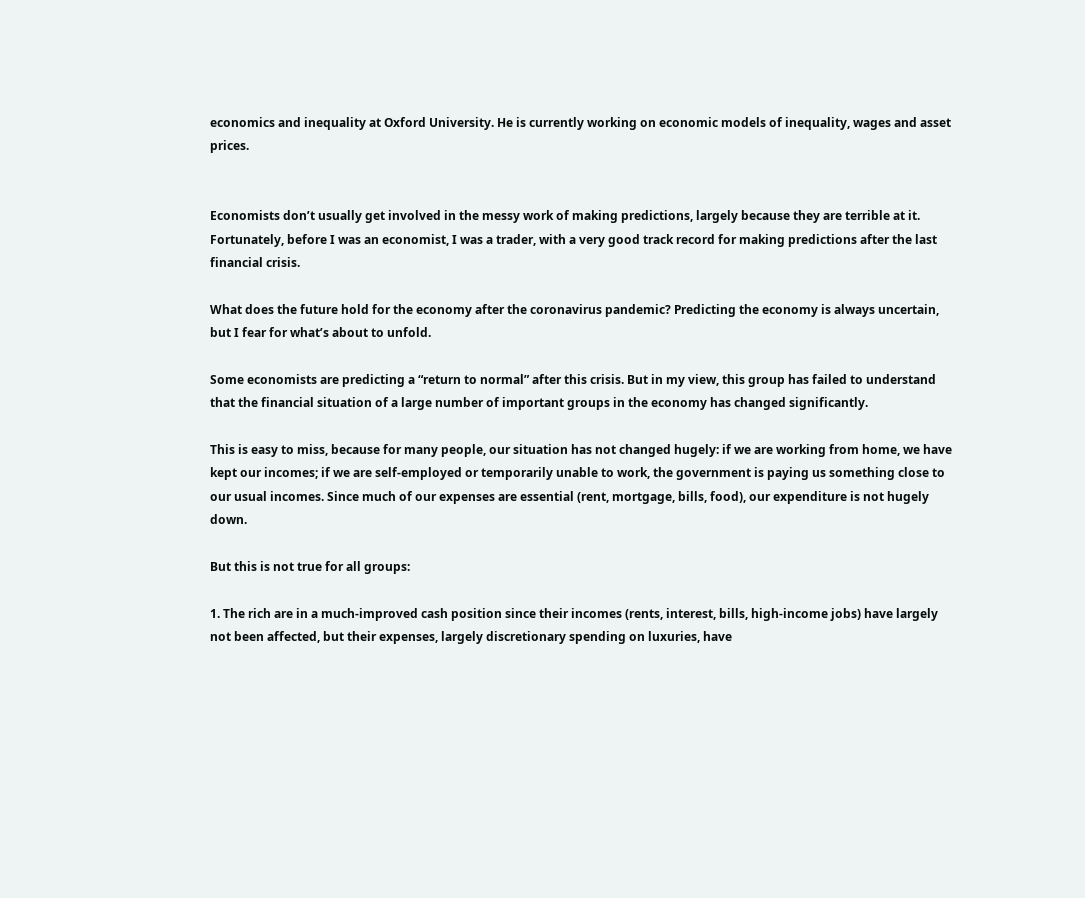economics and inequality at Oxford University. He is currently working on economic models of inequality, wages and asset prices.


Economists don’t usually get involved in the messy work of making predictions, largely because they are terrible at it. Fortunately, before I was an economist, I was a trader, with a very good track record for making predictions after the last financial crisis.

What does the future hold for the economy after the coronavirus pandemic? Predicting the economy is always uncertain, but I fear for what’s about to unfold.

Some economists are predicting a “return to normal” after this crisis. But in my view, this group has failed to understand that the financial situation of a large number of important groups in the economy has changed significantly.

This is easy to miss, because for many people, our situation has not changed hugely: if we are working from home, we have kept our incomes; if we are self-employed or temporarily unable to work, the government is paying us something close to our usual incomes. Since much of our expenses are essential (rent, mortgage, bills, food), our expenditure is not hugely down.

But this is not true for all groups:

1. The rich are in a much-improved cash position since their incomes (rents, interest, bills, high-income jobs) have largely not been affected, but their expenses, largely discretionary spending on luxuries, have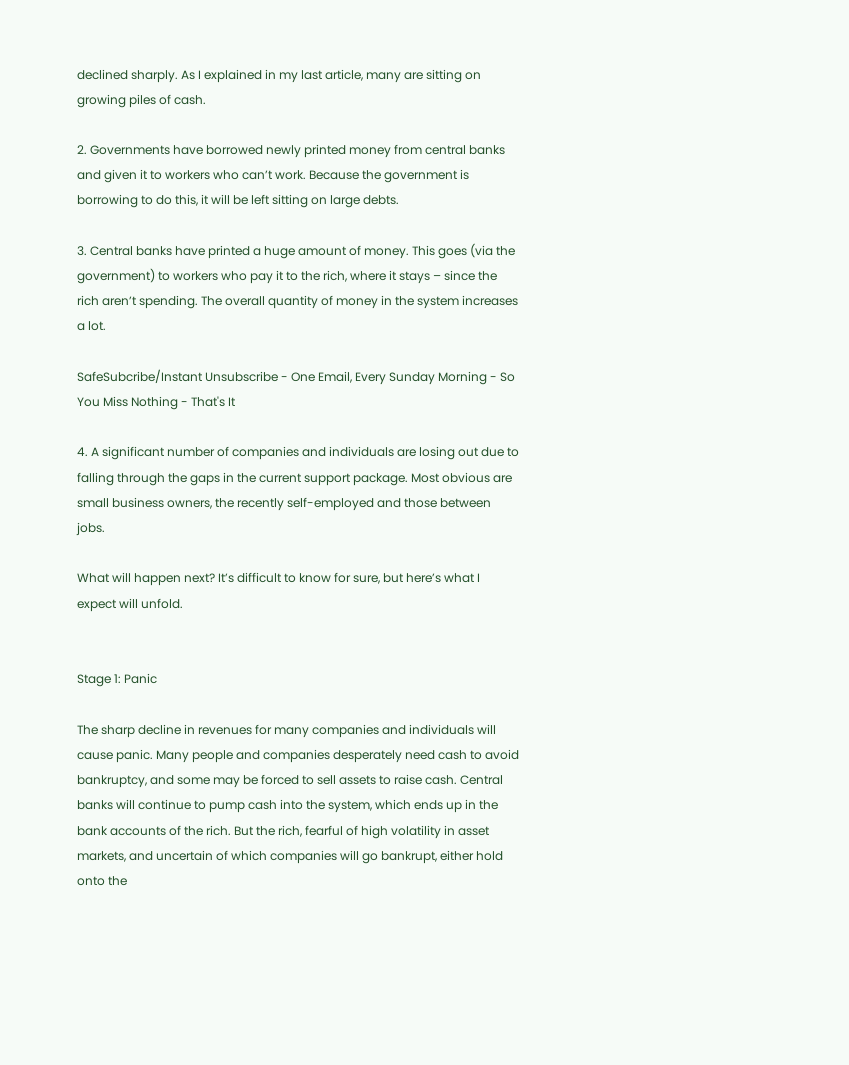declined sharply. As I explained in my last article, many are sitting on growing piles of cash.

2. Governments have borrowed newly printed money from central banks and given it to workers who can’t work. Because the government is borrowing to do this, it will be left sitting on large debts.

3. Central banks have printed a huge amount of money. This goes (via the government) to workers who pay it to the rich, where it stays – since the rich aren’t spending. The overall quantity of money in the system increases a lot.

SafeSubcribe/Instant Unsubscribe - One Email, Every Sunday Morning - So You Miss Nothing - That's It

4. A significant number of companies and individuals are losing out due to falling through the gaps in the current support package. Most obvious are small business owners, the recently self-employed and those between jobs.

What will happen next? It’s difficult to know for sure, but here’s what I expect will unfold.


Stage 1: Panic

The sharp decline in revenues for many companies and individuals will cause panic. Many people and companies desperately need cash to avoid bankruptcy, and some may be forced to sell assets to raise cash. Central banks will continue to pump cash into the system, which ends up in the bank accounts of the rich. But the rich, fearful of high volatility in asset markets, and uncertain of which companies will go bankrupt, either hold onto the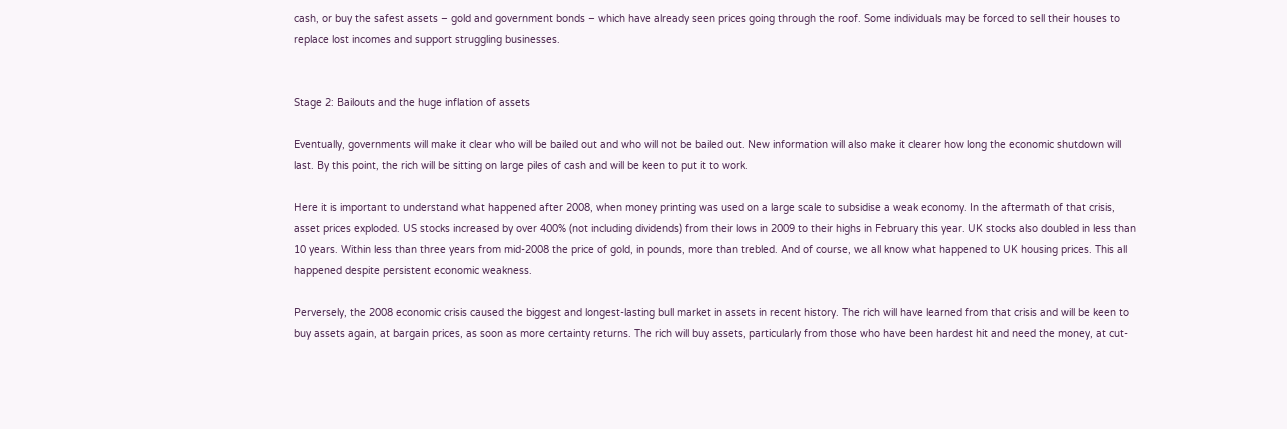cash, or buy the safest assets – gold and government bonds – which have already seen prices going through the roof. Some individuals may be forced to sell their houses to replace lost incomes and support struggling businesses.


Stage 2: Bailouts and the huge inflation of assets

Eventually, governments will make it clear who will be bailed out and who will not be bailed out. New information will also make it clearer how long the economic shutdown will last. By this point, the rich will be sitting on large piles of cash and will be keen to put it to work.

Here it is important to understand what happened after 2008, when money printing was used on a large scale to subsidise a weak economy. In the aftermath of that crisis, asset prices exploded. US stocks increased by over 400% (not including dividends) from their lows in 2009 to their highs in February this year. UK stocks also doubled in less than 10 years. Within less than three years from mid-2008 the price of gold, in pounds, more than trebled. And of course, we all know what happened to UK housing prices. This all happened despite persistent economic weakness.

Perversely, the 2008 economic crisis caused the biggest and longest-lasting bull market in assets in recent history. The rich will have learned from that crisis and will be keen to buy assets again, at bargain prices, as soon as more certainty returns. The rich will buy assets, particularly from those who have been hardest hit and need the money, at cut-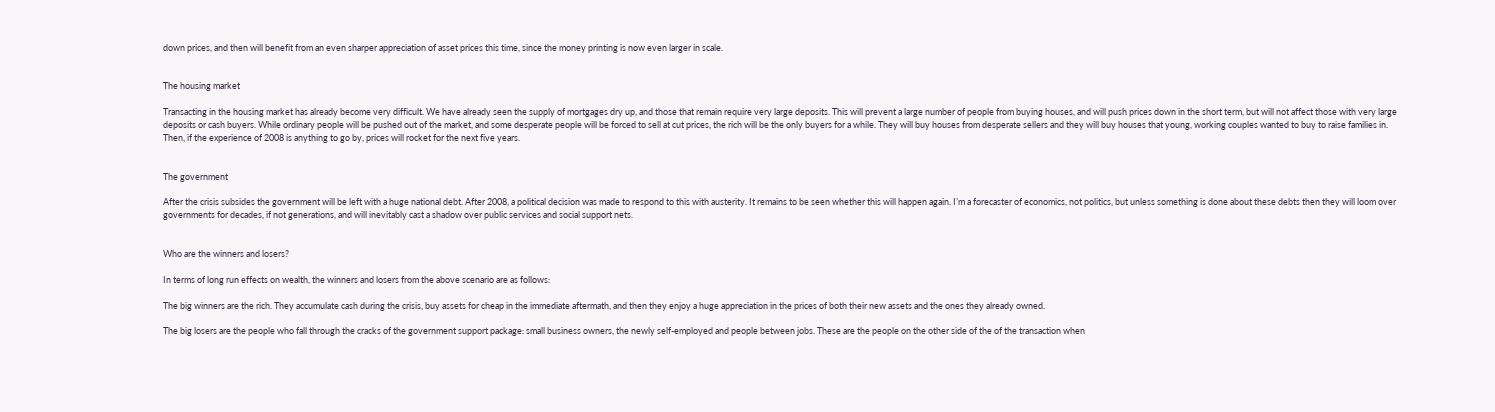down prices, and then will benefit from an even sharper appreciation of asset prices this time, since the money printing is now even larger in scale.


The housing market

Transacting in the housing market has already become very difficult. We have already seen the supply of mortgages dry up, and those that remain require very large deposits. This will prevent a large number of people from buying houses, and will push prices down in the short term, but will not affect those with very large deposits or cash buyers. While ordinary people will be pushed out of the market, and some desperate people will be forced to sell at cut prices, the rich will be the only buyers for a while. They will buy houses from desperate sellers and they will buy houses that young, working couples wanted to buy to raise families in. Then, if the experience of 2008 is anything to go by, prices will rocket for the next five years.


The government

After the crisis subsides the government will be left with a huge national debt. After 2008, a political decision was made to respond to this with austerity. It remains to be seen whether this will happen again. I’m a forecaster of economics, not politics, but unless something is done about these debts then they will loom over governments for decades, if not generations, and will inevitably cast a shadow over public services and social support nets.


Who are the winners and losers?

In terms of long run effects on wealth, the winners and losers from the above scenario are as follows:

The big winners are the rich. They accumulate cash during the crisis, buy assets for cheap in the immediate aftermath, and then they enjoy a huge appreciation in the prices of both their new assets and the ones they already owned.

The big losers are the people who fall through the cracks of the government support package: small business owners, the newly self-employed and people between jobs. These are the people on the other side of the of the transaction when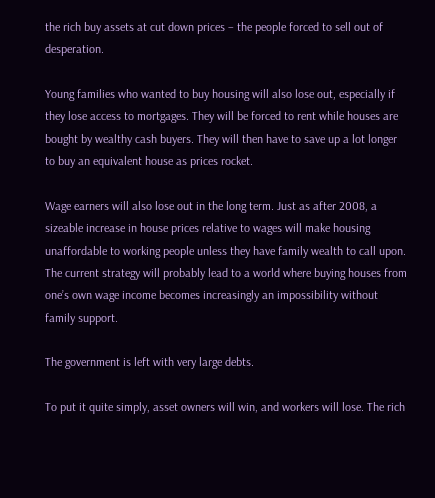the rich buy assets at cut down prices – the people forced to sell out of desperation.

Young families who wanted to buy housing will also lose out, especially if they lose access to mortgages. They will be forced to rent while houses are bought by wealthy cash buyers. They will then have to save up a lot longer to buy an equivalent house as prices rocket.

Wage earners will also lose out in the long term. Just as after 2008, a sizeable increase in house prices relative to wages will make housing unaffordable to working people unless they have family wealth to call upon. The current strategy will probably lead to a world where buying houses from one’s own wage income becomes increasingly an impossibility without family support.

The government is left with very large debts.

To put it quite simply, asset owners will win, and workers will lose. The rich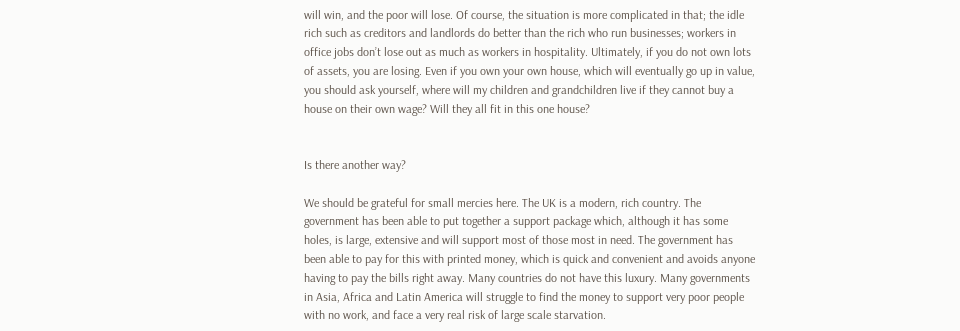will win, and the poor will lose. Of course, the situation is more complicated in that; the idle rich such as creditors and landlords do better than the rich who run businesses; workers in office jobs don’t lose out as much as workers in hospitality. Ultimately, if you do not own lots of assets, you are losing. Even if you own your own house, which will eventually go up in value, you should ask yourself, where will my children and grandchildren live if they cannot buy a house on their own wage? Will they all fit in this one house?


Is there another way?

We should be grateful for small mercies here. The UK is a modern, rich country. The government has been able to put together a support package which, although it has some holes, is large, extensive and will support most of those most in need. The government has been able to pay for this with printed money, which is quick and convenient and avoids anyone having to pay the bills right away. Many countries do not have this luxury. Many governments in Asia, Africa and Latin America will struggle to find the money to support very poor people with no work, and face a very real risk of large scale starvation.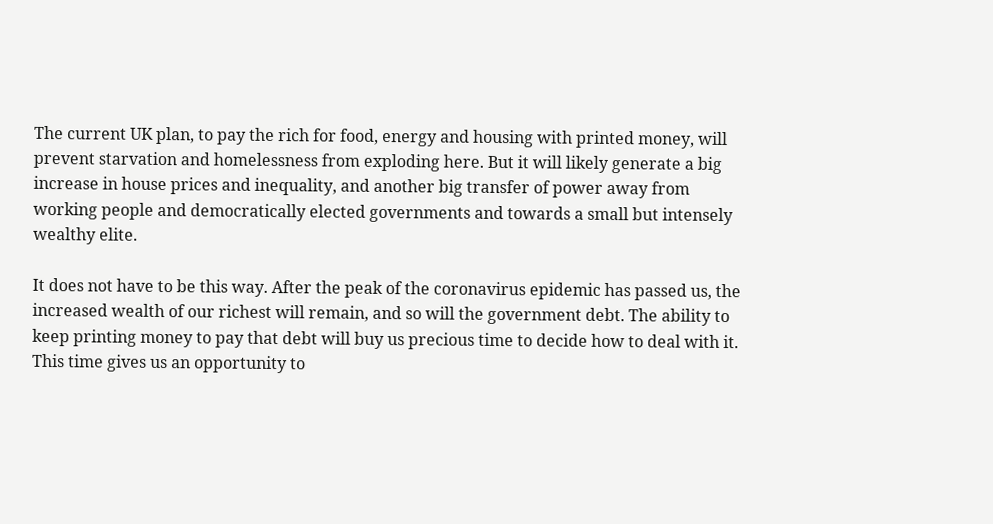The current UK plan, to pay the rich for food, energy and housing with printed money, will prevent starvation and homelessness from exploding here. But it will likely generate a big increase in house prices and inequality, and another big transfer of power away from working people and democratically elected governments and towards a small but intensely wealthy elite.

It does not have to be this way. After the peak of the coronavirus epidemic has passed us, the increased wealth of our richest will remain, and so will the government debt. The ability to keep printing money to pay that debt will buy us precious time to decide how to deal with it. This time gives us an opportunity to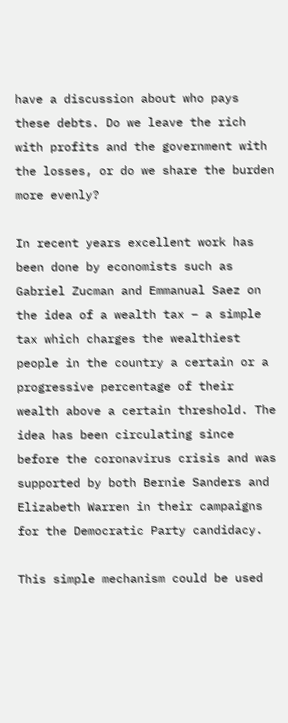have a discussion about who pays these debts. Do we leave the rich with profits and the government with the losses, or do we share the burden more evenly?

In recent years excellent work has been done by economists such as Gabriel Zucman and Emmanual Saez on the idea of a wealth tax – a simple tax which charges the wealthiest people in the country a certain or a progressive percentage of their wealth above a certain threshold. The idea has been circulating since before the coronavirus crisis and was supported by both Bernie Sanders and Elizabeth Warren in their campaigns for the Democratic Party candidacy.

This simple mechanism could be used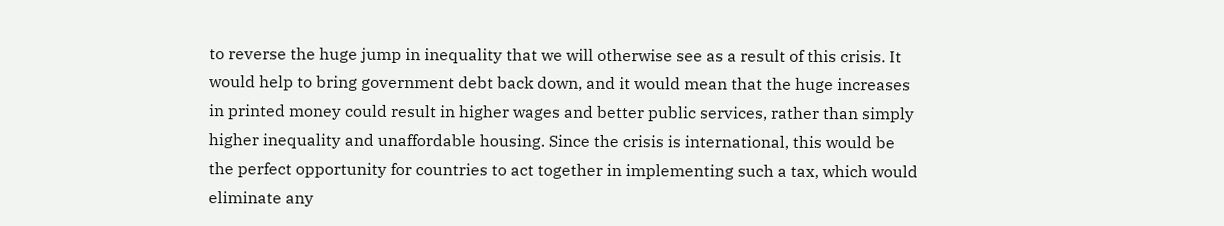to reverse the huge jump in inequality that we will otherwise see as a result of this crisis. It would help to bring government debt back down, and it would mean that the huge increases in printed money could result in higher wages and better public services, rather than simply higher inequality and unaffordable housing. Since the crisis is international, this would be the perfect opportunity for countries to act together in implementing such a tax, which would eliminate any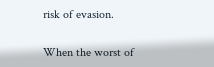risk of evasion.

When the worst of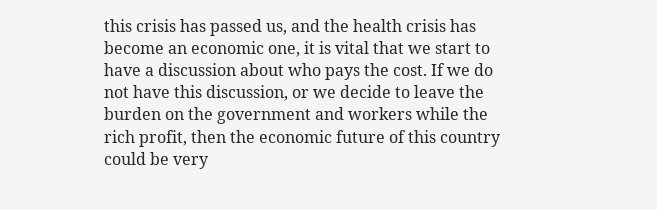this crisis has passed us, and the health crisis has become an economic one, it is vital that we start to have a discussion about who pays the cost. If we do not have this discussion, or we decide to leave the burden on the government and workers while the rich profit, then the economic future of this country could be very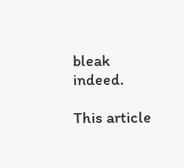bleak indeed.

This article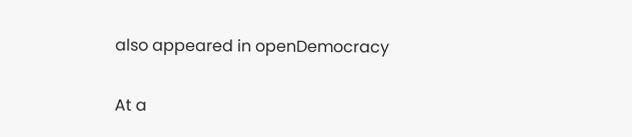also appeared in openDemocracy


At a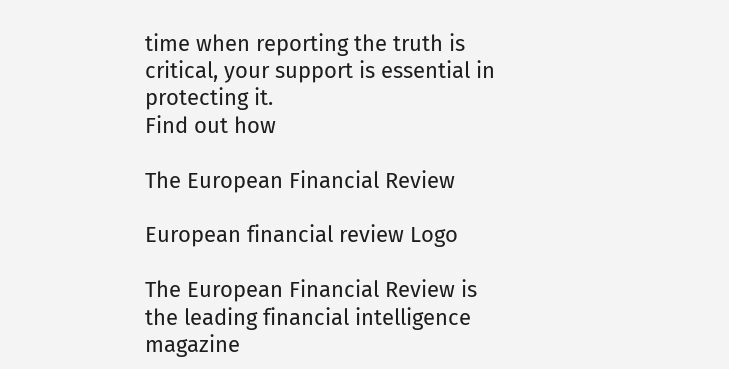time when reporting the truth is critical, your support is essential in protecting it.
Find out how

The European Financial Review

European financial review Logo

The European Financial Review is the leading financial intelligence magazine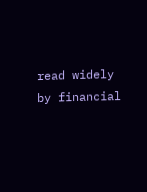read widely by financial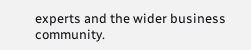experts and the wider business community.